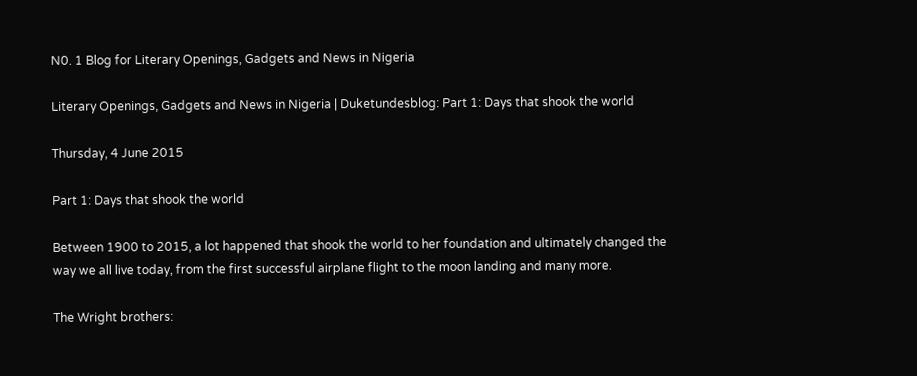N0. 1 Blog for Literary Openings, Gadgets and News in Nigeria

Literary Openings, Gadgets and News in Nigeria | Duketundesblog: Part 1: Days that shook the world

Thursday, 4 June 2015

Part 1: Days that shook the world

Between 1900 to 2015, a lot happened that shook the world to her foundation and ultimately changed the way we all live today, from the first successful airplane flight to the moon landing and many more.

The Wright brothers: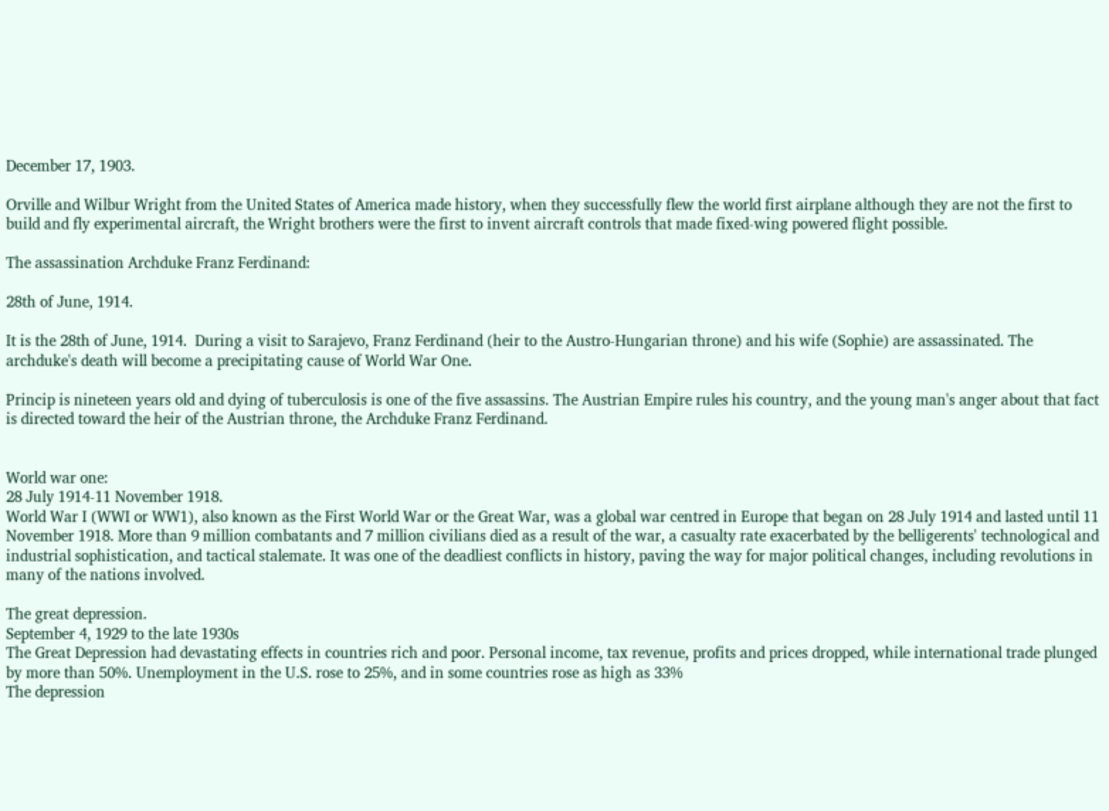December 17, 1903.

Orville and Wilbur Wright from the United States of America made history, when they successfully flew the world first airplane although they are not the first to build and fly experimental aircraft, the Wright brothers were the first to invent aircraft controls that made fixed-wing powered flight possible.

The assassination Archduke Franz Ferdinand:

28th of June, 1914.

It is the 28th of June, 1914.  During a visit to Sarajevo, Franz Ferdinand (heir to the Austro-Hungarian throne) and his wife (Sophie) are assassinated. The archduke's death will become a precipitating cause of World War One.

Princip is nineteen years old and dying of tuberculosis is one of the five assassins. The Austrian Empire rules his country, and the young man's anger about that fact is directed toward the heir of the Austrian throne, the Archduke Franz Ferdinand.


World war one:
28 July 1914-11 November 1918.
World War I (WWI or WW1), also known as the First World War or the Great War, was a global war centred in Europe that began on 28 July 1914 and lasted until 11 November 1918. More than 9 million combatants and 7 million civilians died as a result of the war, a casualty rate exacerbated by the belligerents' technological and industrial sophistication, and tactical stalemate. It was one of the deadliest conflicts in history, paving the way for major political changes, including revolutions in many of the nations involved.

The great depression.
September 4, 1929 to the late 1930s
The Great Depression had devastating effects in countries rich and poor. Personal income, tax revenue, profits and prices dropped, while international trade plunged by more than 50%. Unemployment in the U.S. rose to 25%, and in some countries rose as high as 33%
The depression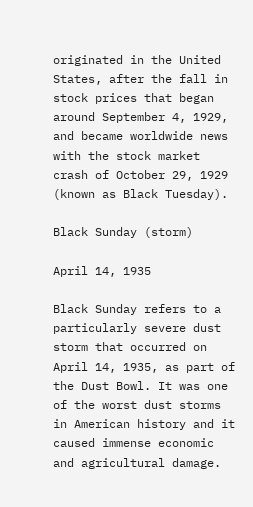originated in the United States, after the fall in stock prices that began around September 4, 1929, and became worldwide news with the stock market crash of October 29, 1929 (known as Black Tuesday).

Black Sunday (storm)

April 14, 1935

Black Sunday refers to a particularly severe dust storm that occurred on April 14, 1935, as part of the Dust Bowl. It was one of the worst dust storms in American history and it caused immense economic and agricultural damage.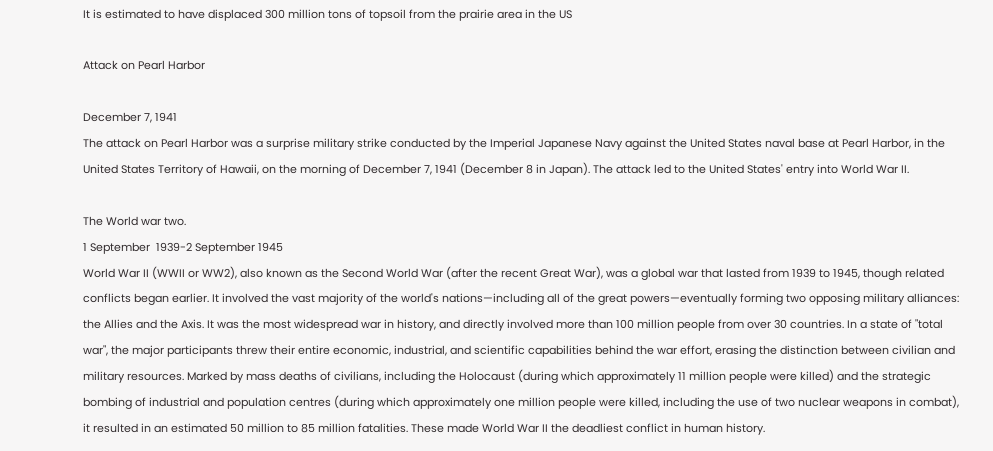It is estimated to have displaced 300 million tons of topsoil from the prairie area in the US

Attack on Pearl Harbor

December 7, 1941
The attack on Pearl Harbor was a surprise military strike conducted by the Imperial Japanese Navy against the United States naval base at Pearl Harbor, in the United States Territory of Hawaii, on the morning of December 7, 1941 (December 8 in Japan). The attack led to the United States' entry into World War II.

The World war two.
1 September  1939-2 September 1945
World War II (WWII or WW2), also known as the Second World War (after the recent Great War), was a global war that lasted from 1939 to 1945, though related conflicts began earlier. It involved the vast majority of the world's nations—including all of the great powers—eventually forming two opposing military alliances: the Allies and the Axis. It was the most widespread war in history, and directly involved more than 100 million people from over 30 countries. In a state of "total war", the major participants threw their entire economic, industrial, and scientific capabilities behind the war effort, erasing the distinction between civilian and military resources. Marked by mass deaths of civilians, including the Holocaust (during which approximately 11 million people were killed) and the strategic bombing of industrial and population centres (during which approximately one million people were killed, including the use of two nuclear weapons in combat), it resulted in an estimated 50 million to 85 million fatalities. These made World War II the deadliest conflict in human history.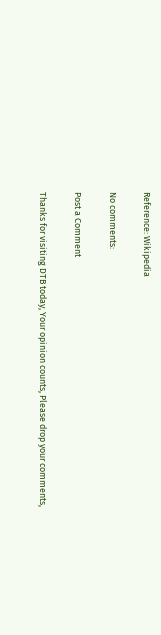Reference: Wikipedia

No comments:

Post a Comment

Thanks for visiting DTB today, Your opinion counts, Please drop your comments,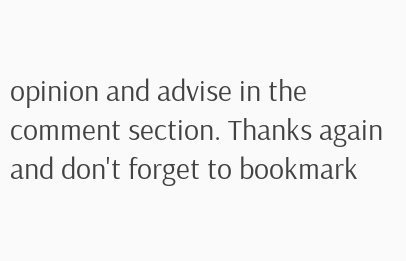opinion and advise in the comment section. Thanks again and don't forget to bookmark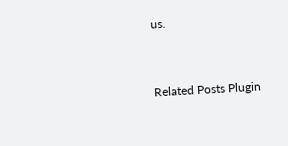us.


Related Posts Plugin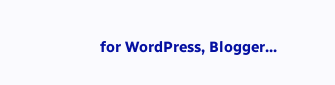for WordPress, Blogger...